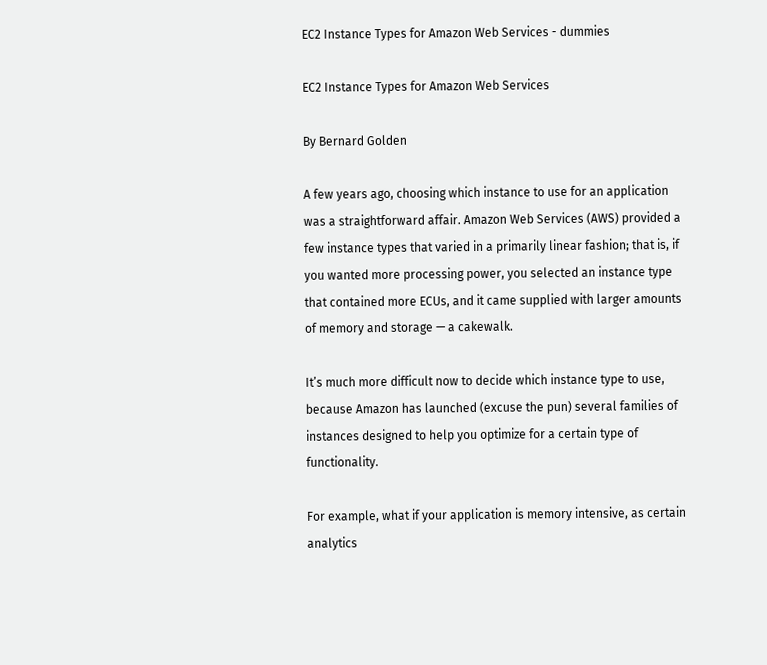EC2 Instance Types for Amazon Web Services - dummies

EC2 Instance Types for Amazon Web Services

By Bernard Golden

A few years ago, choosing which instance to use for an application was a straightforward affair. Amazon Web Services (AWS) provided a few instance types that varied in a primarily linear fashion; that is, if you wanted more processing power, you selected an instance type that contained more ECUs, and it came supplied with larger amounts of memory and storage — a cakewalk.

It’s much more difficult now to decide which instance type to use, because Amazon has launched (excuse the pun) several families of instances designed to help you optimize for a certain type of functionality.

For example, what if your application is memory intensive, as certain analytics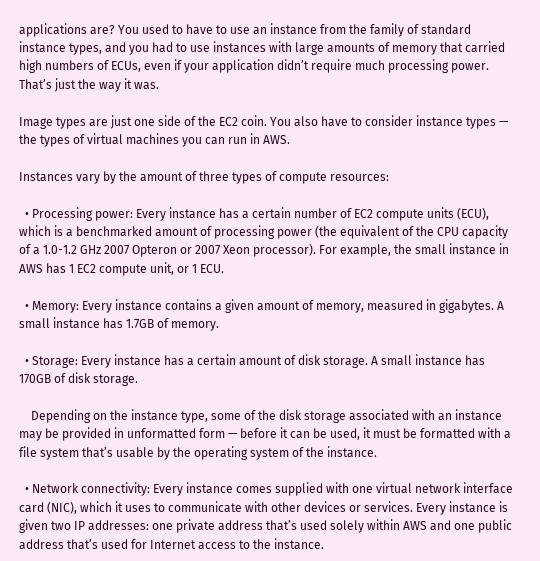applications are? You used to have to use an instance from the family of standard instance types, and you had to use instances with large amounts of memory that carried high numbers of ECUs, even if your application didn’t require much processing power. That’s just the way it was.

Image types are just one side of the EC2 coin. You also have to consider instance types — the types of virtual machines you can run in AWS.

Instances vary by the amount of three types of compute resources:

  • Processing power: Every instance has a certain number of EC2 compute units (ECU), which is a benchmarked amount of processing power (the equivalent of the CPU capacity of a 1.0-1.2 GHz 2007 Opteron or 2007 Xeon processor). For example, the small instance in AWS has 1 EC2 compute unit, or 1 ECU.

  • Memory: Every instance contains a given amount of memory, measured in gigabytes. A small instance has 1.7GB of memory.

  • Storage: Every instance has a certain amount of disk storage. A small instance has 170GB of disk storage.

    Depending on the instance type, some of the disk storage associated with an instance may be provided in unformatted form — before it can be used, it must be formatted with a file system that’s usable by the operating system of the instance.

  • Network connectivity: Every instance comes supplied with one virtual network interface card (NIC), which it uses to communicate with other devices or services. Every instance is given two IP addresses: one private address that’s used solely within AWS and one public address that’s used for Internet access to the instance.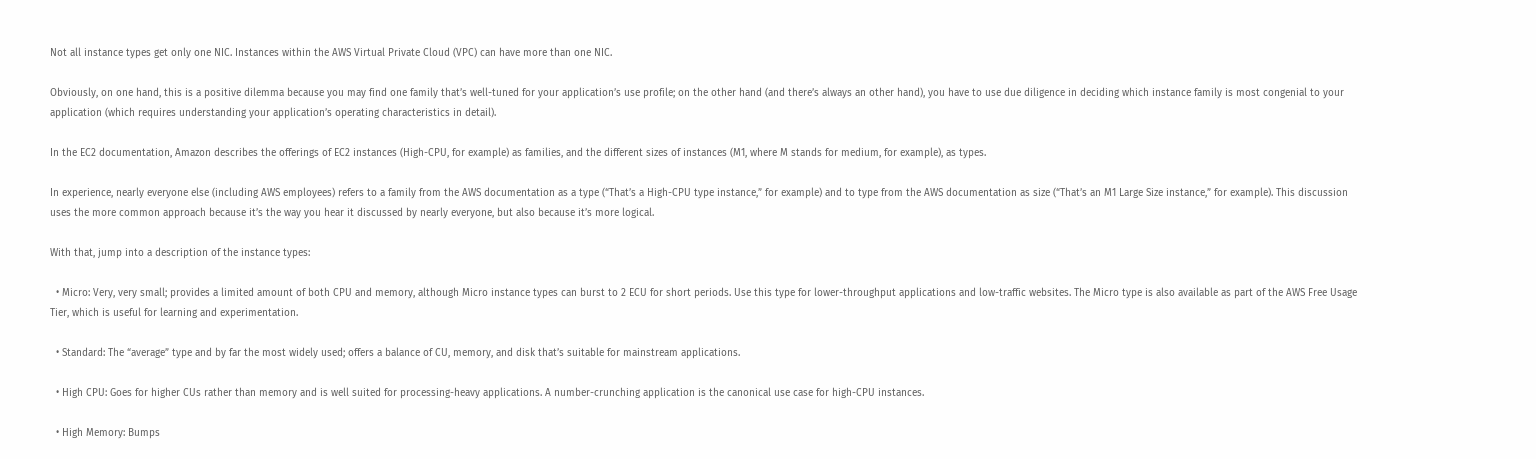Not all instance types get only one NIC. Instances within the AWS Virtual Private Cloud (VPC) can have more than one NIC.

Obviously, on one hand, this is a positive dilemma because you may find one family that’s well-tuned for your application’s use profile; on the other hand (and there’s always an other hand), you have to use due diligence in deciding which instance family is most congenial to your application (which requires understanding your application’s operating characteristics in detail).

In the EC2 documentation, Amazon describes the offerings of EC2 instances (High-CPU, for example) as families, and the different sizes of instances (M1, where M stands for medium, for example), as types.

In experience, nearly everyone else (including AWS employees) refers to a family from the AWS documentation as a type (“That’s a High-CPU type instance,” for example) and to type from the AWS documentation as size (“That’s an M1 Large Size instance,” for example). This discussion uses the more common approach because it’s the way you hear it discussed by nearly everyone, but also because it’s more logical.

With that, jump into a description of the instance types:

  • Micro: Very, very small; provides a limited amount of both CPU and memory, although Micro instance types can burst to 2 ECU for short periods. Use this type for lower-throughput applications and low-traffic websites. The Micro type is also available as part of the AWS Free Usage Tier, which is useful for learning and experimentation.

  • Standard: The “average” type and by far the most widely used; offers a balance of CU, memory, and disk that’s suitable for mainstream applications.

  • High CPU: Goes for higher CUs rather than memory and is well suited for processing-heavy applications. A number-crunching application is the canonical use case for high-CPU instances.

  • High Memory: Bumps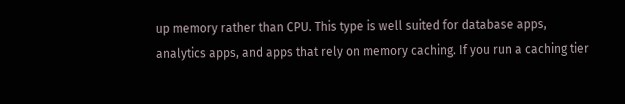up memory rather than CPU. This type is well suited for database apps, analytics apps, and apps that rely on memory caching. If you run a caching tier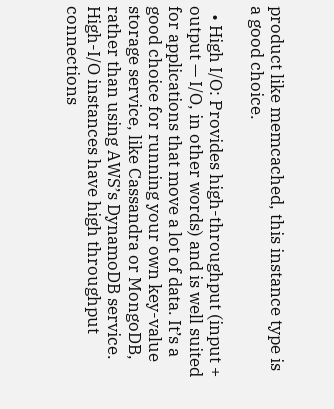product like memcached, this instance type is a good choice.

  • High I/O: Provides high-throughput (input + output — I/O, in other words) and is well suited for applications that move a lot of data. It’s a good choice for running your own key-value storage service, like Cassandra or MongoDB, rather than using AWS’s DynamoDB service. High-I/O instances have high throughput connections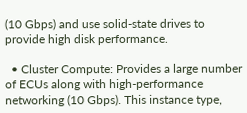(10 Gbps) and use solid-state drives to provide high disk performance.

  • Cluster Compute: Provides a large number of ECUs along with high-performance networking (10 Gbps). This instance type,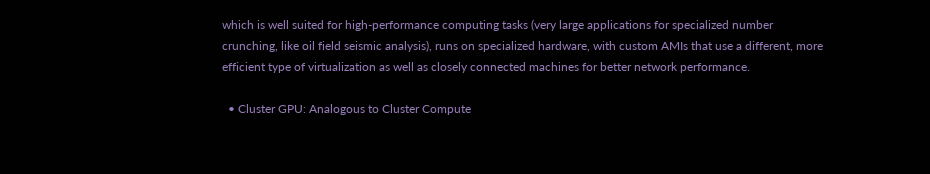which is well suited for high-performance computing tasks (very large applications for specialized number crunching, like oil field seismic analysis), runs on specialized hardware, with custom AMIs that use a different, more efficient type of virtualization as well as closely connected machines for better network performance.

  • Cluster GPU: Analogous to Cluster Compute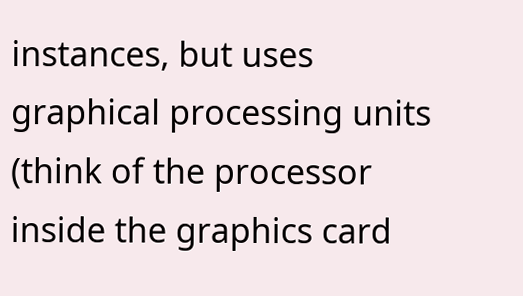instances, but uses graphical processing units (think of the processor inside the graphics card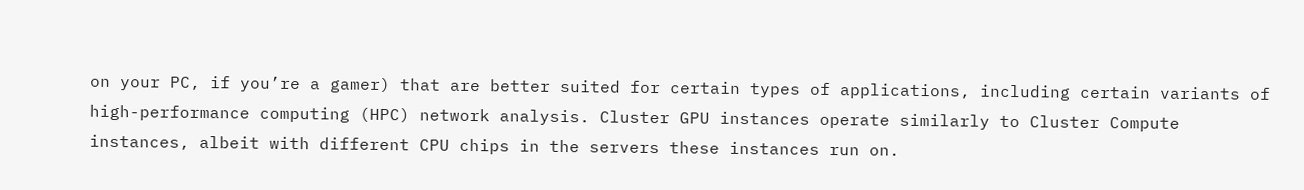on your PC, if you’re a gamer) that are better suited for certain types of applications, including certain variants of high-performance computing (HPC) network analysis. Cluster GPU instances operate similarly to Cluster Compute instances, albeit with different CPU chips in the servers these instances run on.